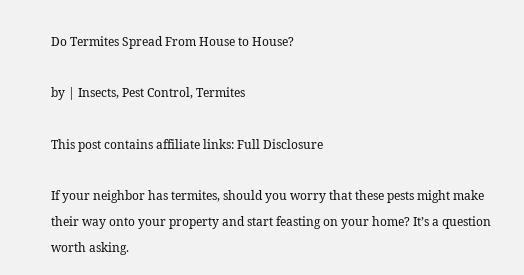Do Termites Spread From House to House?

by | Insects, Pest Control, Termites

This post contains affiliate links: Full Disclosure

If your neighbor has termites, should you worry that these pests might make their way onto your property and start feasting on your home? It’s a question worth asking.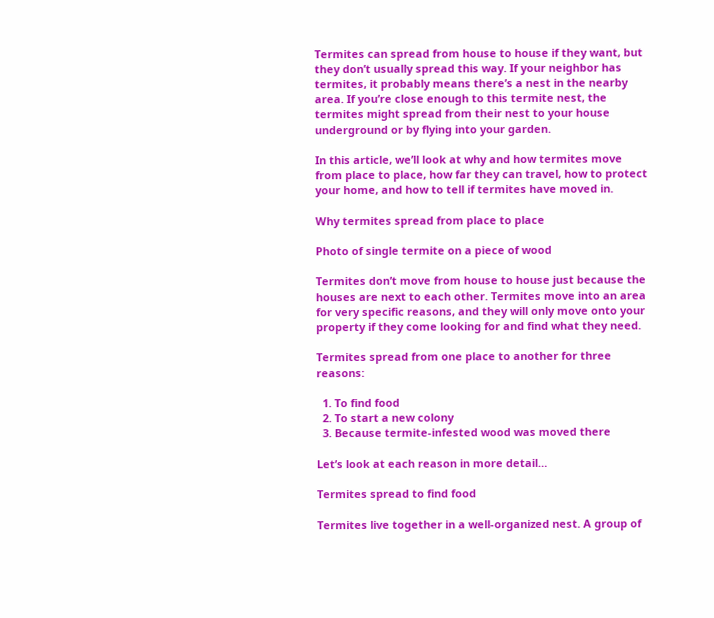Termites can spread from house to house if they want, but they don’t usually spread this way. If your neighbor has termites, it probably means there’s a nest in the nearby area. If you’re close enough to this termite nest, the termites might spread from their nest to your house underground or by flying into your garden.

In this article, we’ll look at why and how termites move from place to place, how far they can travel, how to protect your home, and how to tell if termites have moved in.

Why termites spread from place to place

Photo of single termite on a piece of wood

Termites don’t move from house to house just because the houses are next to each other. Termites move into an area for very specific reasons, and they will only move onto your property if they come looking for and find what they need.

Termites spread from one place to another for three reasons:

  1. To find food
  2. To start a new colony
  3. Because termite-infested wood was moved there

Let’s look at each reason in more detail…

Termites spread to find food

Termites live together in a well-organized nest. A group of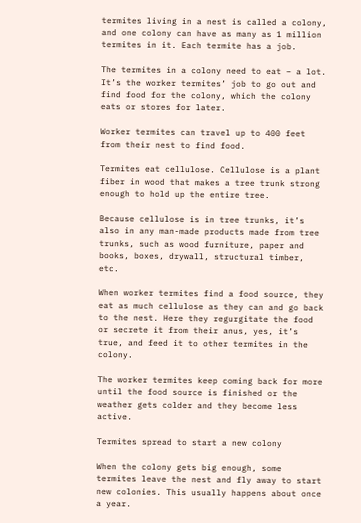termites living in a nest is called a colony, and one colony can have as many as 1 million termites in it. Each termite has a job.

The termites in a colony need to eat – a lot. It’s the worker termites’ job to go out and find food for the colony, which the colony eats or stores for later.

Worker termites can travel up to 400 feet from their nest to find food.

Termites eat cellulose. Cellulose is a plant fiber in wood that makes a tree trunk strong enough to hold up the entire tree.

Because cellulose is in tree trunks, it’s also in any man-made products made from tree trunks, such as wood furniture, paper and books, boxes, drywall, structural timber, etc.

When worker termites find a food source, they eat as much cellulose as they can and go back to the nest. Here they regurgitate the food or secrete it from their anus, yes, it’s true, and feed it to other termites in the colony.

The worker termites keep coming back for more until the food source is finished or the weather gets colder and they become less active.

Termites spread to start a new colony

When the colony gets big enough, some termites leave the nest and fly away to start new colonies. This usually happens about once a year.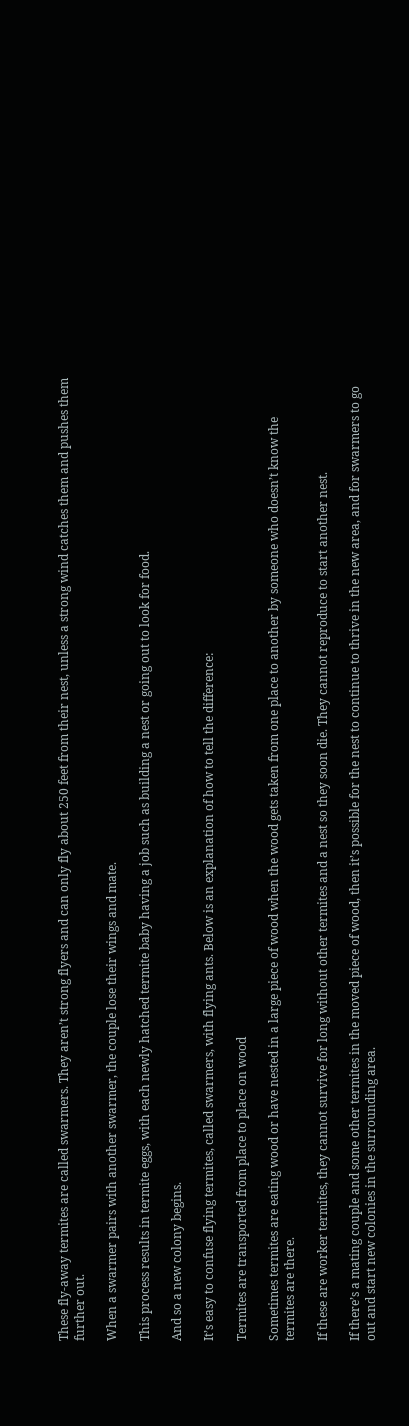These fly-away termites are called swarmers. They aren’t strong flyers and can only fly about 250 feet from their nest, unless a strong wind catches them and pushes them further out.

When a swarmer pairs with another swarmer, the couple lose their wings and mate.

This process results in termite eggs, with each newly hatched termite baby having a job such as building a nest or going out to look for food.

And so a new colony begins.

It’s easy to confuse flying termites, called swarmers, with flying ants. Below is an explanation of how to tell the difference:

Termites are transported from place to place on wood

Sometimes termites are eating wood or have nested in a large piece of wood when the wood gets taken from one place to another by someone who doesn’t know the termites are there.

If these are worker termites, they cannot survive for long without other termites and a nest so they soon die. They cannot reproduce to start another nest.

If there’s a mating couple and some other termites in the moved piece of wood, then it’s possible for the nest to continue to thrive in the new area, and for swarmers to go out and start new colonies in the surrounding area.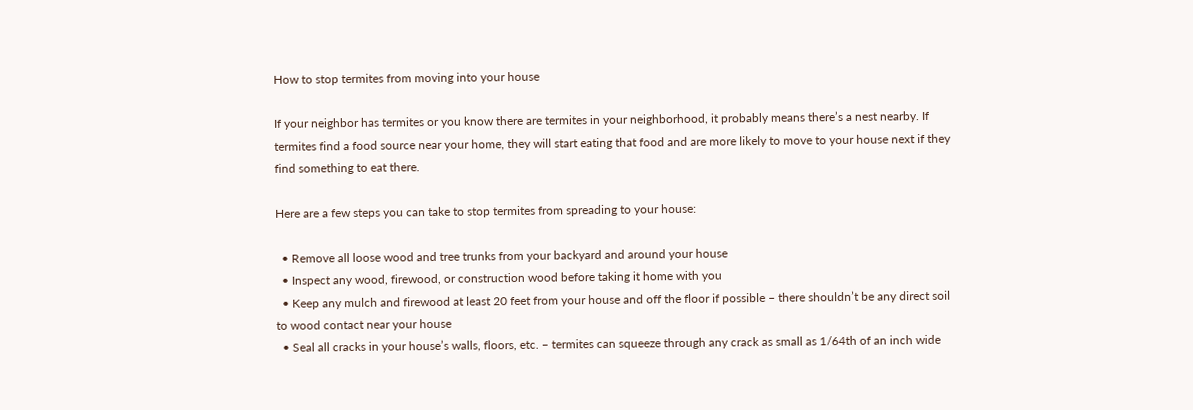How to stop termites from moving into your house

If your neighbor has termites or you know there are termites in your neighborhood, it probably means there’s a nest nearby. If termites find a food source near your home, they will start eating that food and are more likely to move to your house next if they find something to eat there.

Here are a few steps you can take to stop termites from spreading to your house:

  • Remove all loose wood and tree trunks from your backyard and around your house
  • Inspect any wood, firewood, or construction wood before taking it home with you
  • Keep any mulch and firewood at least 20 feet from your house and off the floor if possible – there shouldn’t be any direct soil to wood contact near your house
  • Seal all cracks in your house’s walls, floors, etc. – termites can squeeze through any crack as small as 1/64th of an inch wide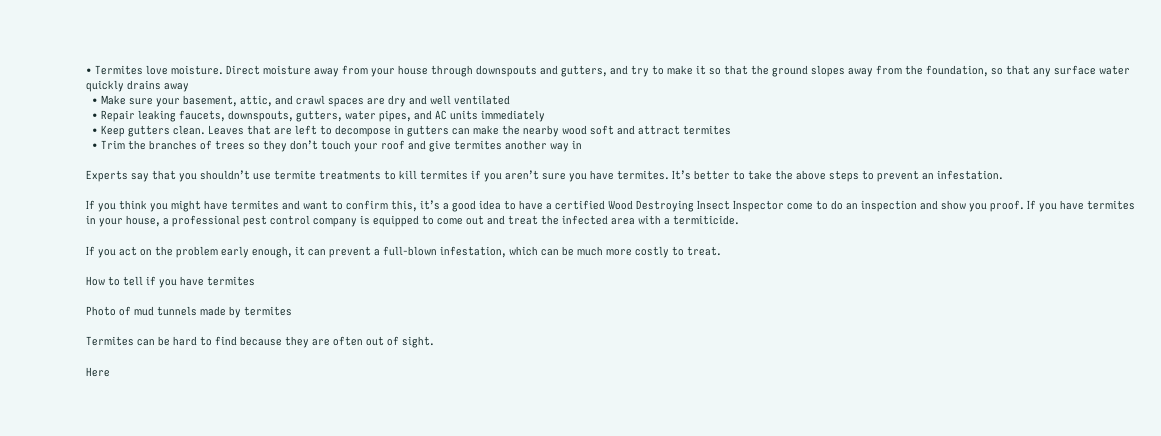• Termites love moisture. Direct moisture away from your house through downspouts and gutters, and try to make it so that the ground slopes away from the foundation, so that any surface water quickly drains away
  • Make sure your basement, attic, and crawl spaces are dry and well ventilated
  • Repair leaking faucets, downspouts, gutters, water pipes, and AC units immediately
  • Keep gutters clean. Leaves that are left to decompose in gutters can make the nearby wood soft and attract termites
  • Trim the branches of trees so they don’t touch your roof and give termites another way in

Experts say that you shouldn’t use termite treatments to kill termites if you aren’t sure you have termites. It’s better to take the above steps to prevent an infestation.

If you think you might have termites and want to confirm this, it’s a good idea to have a certified Wood Destroying Insect Inspector come to do an inspection and show you proof. If you have termites in your house, a professional pest control company is equipped to come out and treat the infected area with a termiticide.

If you act on the problem early enough, it can prevent a full-blown infestation, which can be much more costly to treat.

How to tell if you have termites

Photo of mud tunnels made by termites

Termites can be hard to find because they are often out of sight.

Here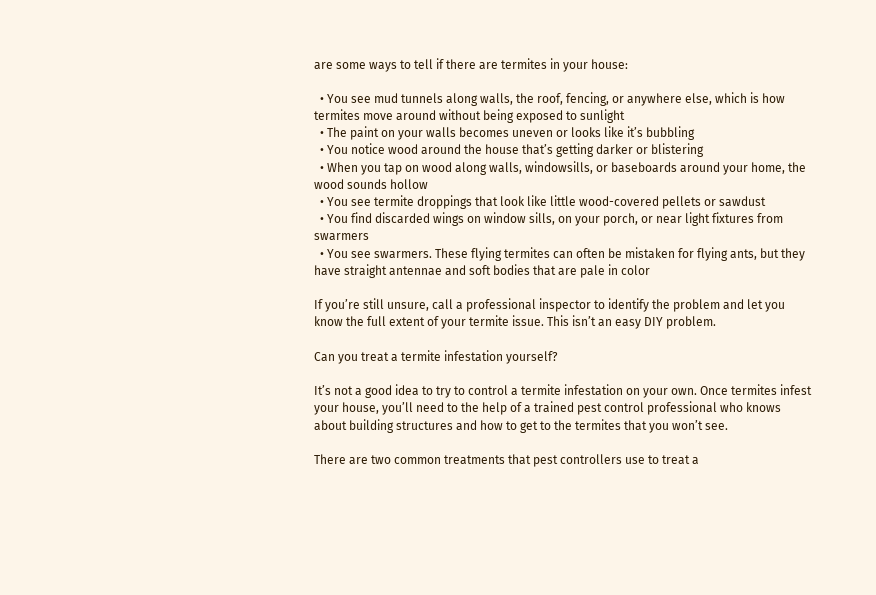are some ways to tell if there are termites in your house:

  • You see mud tunnels along walls, the roof, fencing, or anywhere else, which is how termites move around without being exposed to sunlight
  • The paint on your walls becomes uneven or looks like it’s bubbling
  • You notice wood around the house that’s getting darker or blistering
  • When you tap on wood along walls, windowsills, or baseboards around your home, the wood sounds hollow
  • You see termite droppings that look like little wood-covered pellets or sawdust
  • You find discarded wings on window sills, on your porch, or near light fixtures from swarmers
  • You see swarmers. These flying termites can often be mistaken for flying ants, but they have straight antennae and soft bodies that are pale in color

If you’re still unsure, call a professional inspector to identify the problem and let you know the full extent of your termite issue. This isn’t an easy DIY problem.

Can you treat a termite infestation yourself?

It’s not a good idea to try to control a termite infestation on your own. Once termites infest your house, you’ll need to the help of a trained pest control professional who knows about building structures and how to get to the termites that you won’t see.

There are two common treatments that pest controllers use to treat a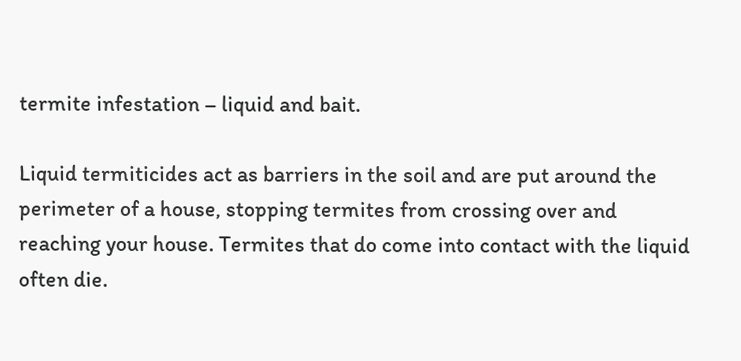termite infestation – liquid and bait.

Liquid termiticides act as barriers in the soil and are put around the perimeter of a house, stopping termites from crossing over and reaching your house. Termites that do come into contact with the liquid often die.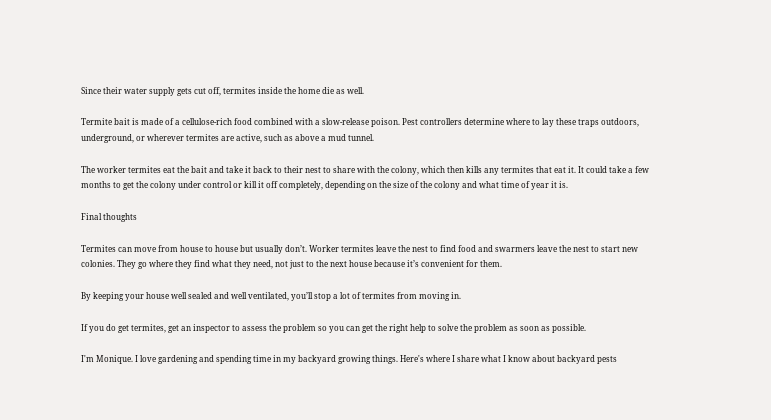Since their water supply gets cut off, termites inside the home die as well.

Termite bait is made of a cellulose-rich food combined with a slow-release poison. Pest controllers determine where to lay these traps outdoors, underground, or wherever termites are active, such as above a mud tunnel.

The worker termites eat the bait and take it back to their nest to share with the colony, which then kills any termites that eat it. It could take a few months to get the colony under control or kill it off completely, depending on the size of the colony and what time of year it is.

Final thoughts

Termites can move from house to house but usually don’t. Worker termites leave the nest to find food and swarmers leave the nest to start new colonies. They go where they find what they need, not just to the next house because it’s convenient for them.

By keeping your house well sealed and well ventilated, you’ll stop a lot of termites from moving in.

If you do get termites, get an inspector to assess the problem so you can get the right help to solve the problem as soon as possible.

I'm Monique. I love gardening and spending time in my backyard growing things. Here's where I share what I know about backyard pests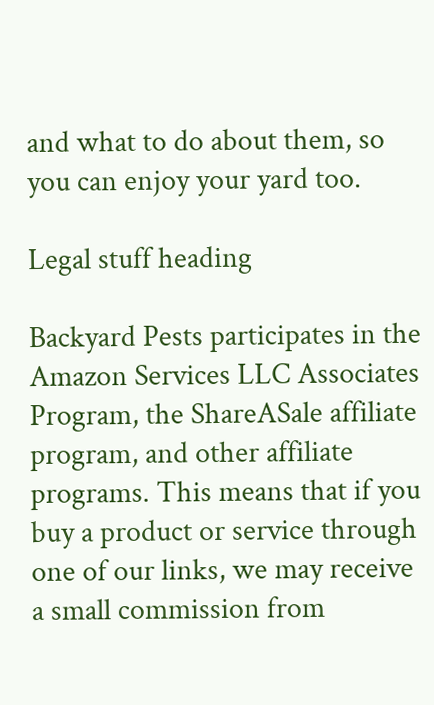and what to do about them, so you can enjoy your yard too.

Legal stuff heading

Backyard Pests participates in the Amazon Services LLC Associates Program, the ShareASale affiliate program, and other affiliate programs. This means that if you buy a product or service through one of our links, we may receive a small commission from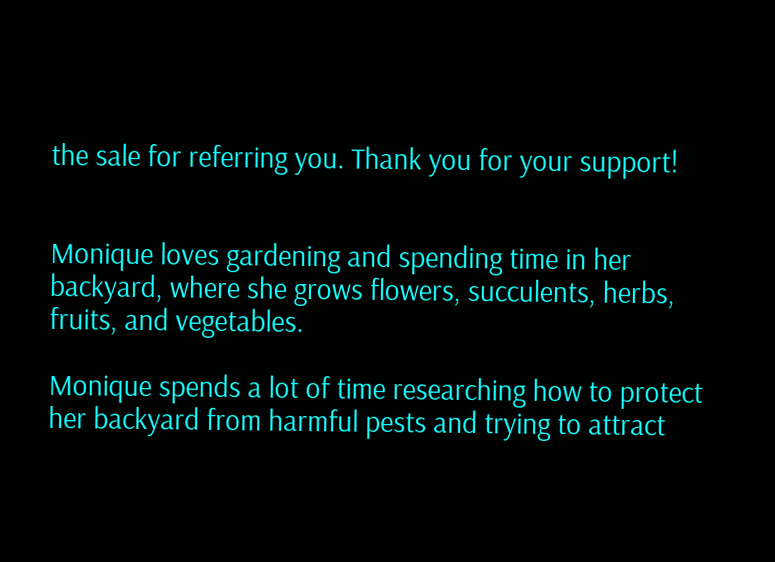the sale for referring you. Thank you for your support!


Monique loves gardening and spending time in her backyard, where she grows flowers, succulents, herbs, fruits, and vegetables.

Monique spends a lot of time researching how to protect her backyard from harmful pests and trying to attract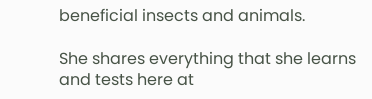beneficial insects and animals.

She shares everything that she learns and tests here at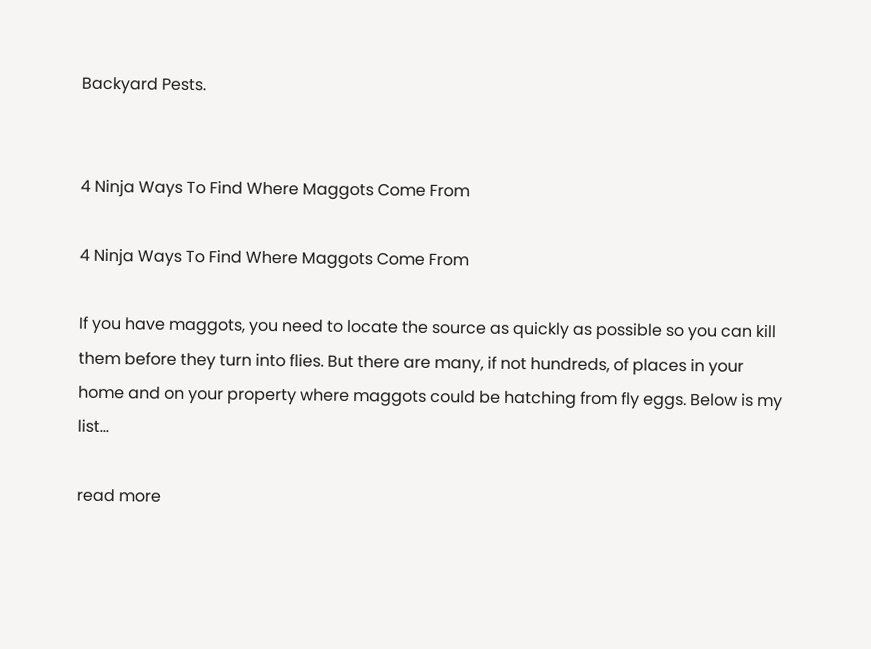Backyard Pests.


4 Ninja Ways To Find Where Maggots Come From

4 Ninja Ways To Find Where Maggots Come From

If you have maggots, you need to locate the source as quickly as possible so you can kill them before they turn into flies. But there are many, if not hundreds, of places in your home and on your property where maggots could be hatching from fly eggs. Below is my list...

read more